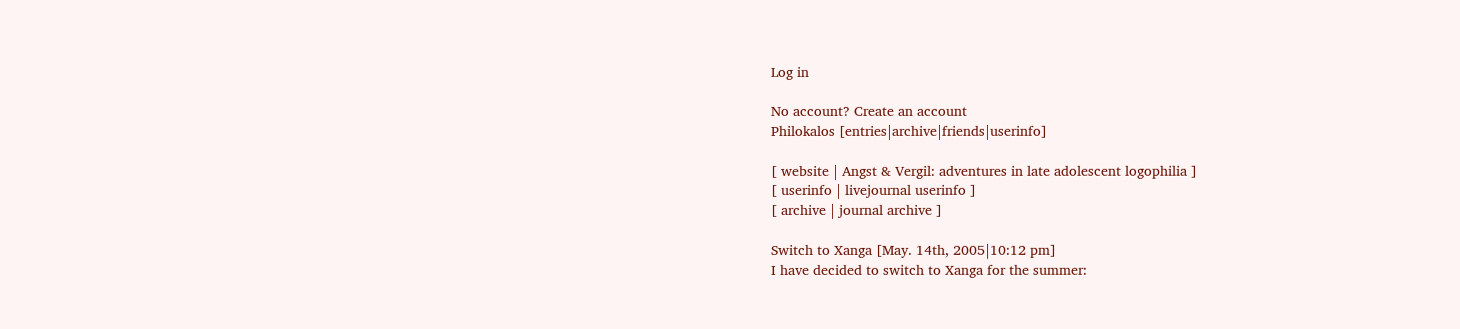Log in

No account? Create an account
Philokalos [entries|archive|friends|userinfo]

[ website | Angst & Vergil: adventures in late adolescent logophilia ]
[ userinfo | livejournal userinfo ]
[ archive | journal archive ]

Switch to Xanga [May. 14th, 2005|10:12 pm]
I have decided to switch to Xanga for the summer: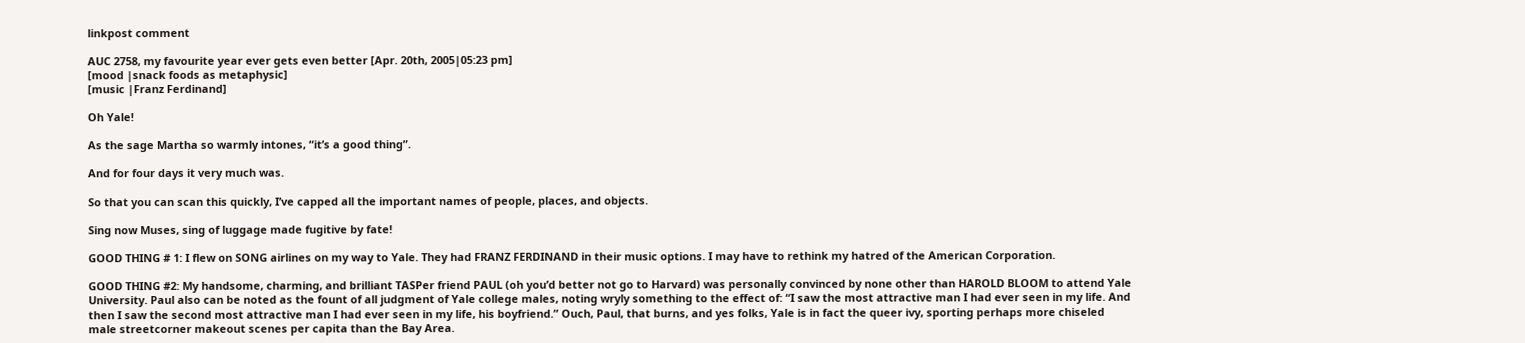linkpost comment

AUC 2758, my favourite year ever gets even better [Apr. 20th, 2005|05:23 pm]
[mood |snack foods as metaphysic]
[music |Franz Ferdinand]

Oh Yale!

As the sage Martha so warmly intones, “it’s a good thing”.

And for four days it very much was.

So that you can scan this quickly, I’ve capped all the important names of people, places, and objects.

Sing now Muses, sing of luggage made fugitive by fate!

GOOD THING # 1: I flew on SONG airlines on my way to Yale. They had FRANZ FERDINAND in their music options. I may have to rethink my hatred of the American Corporation.

GOOD THING #2: My handsome, charming, and brilliant TASPer friend PAUL (oh you’d better not go to Harvard) was personally convinced by none other than HAROLD BLOOM to attend Yale University. Paul also can be noted as the fount of all judgment of Yale college males, noting wryly something to the effect of: “I saw the most attractive man I had ever seen in my life. And then I saw the second most attractive man I had ever seen in my life, his boyfriend.” Ouch, Paul, that burns, and yes folks, Yale is in fact the queer ivy, sporting perhaps more chiseled male streetcorner makeout scenes per capita than the Bay Area.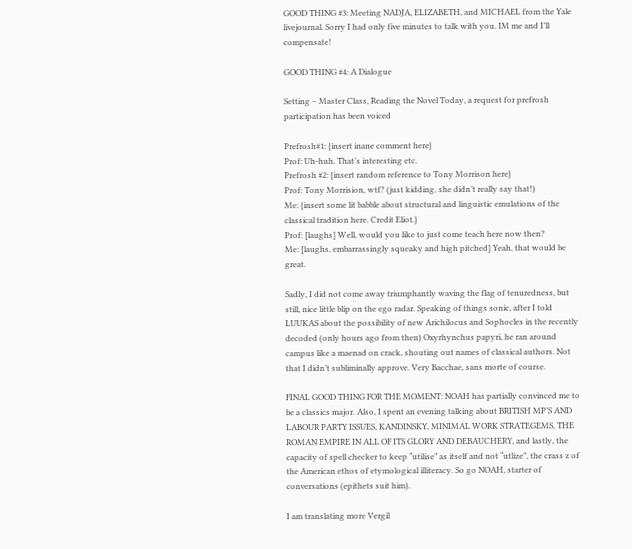GOOD THING #3: Meeting NADJA, ELIZABETH, and MICHAEL from the Yale livejournal. Sorry I had only five minutes to talk with you. IM me and I’ll compensate!

GOOD THING #4: A Dialogue

Setting – Master Class, Reading the Novel Today, a request for prefrosh participation has been voiced

Prefrosh#1: {insert inane comment here}
Prof: Uh-huh. That’s interesting etc.
Prefrosh #2: {insert random reference to Tony Morrison here}
Prof: Tony Morrision, wtf? (just kidding, she didn’t really say that!)
Me: {insert some lit babble about structural and linguistic emulations of the classical tradition here. Credit Eliot.}
Prof: [laughs] Well, would you like to just come teach here now then?
Me: [laughs, embarrassingly squeaky and high pitched] Yeah, that would be great.

Sadly, I did not come away triumphantly waving the flag of tenuredness, but still, nice little blip on the ego radar. Speaking of things sonic, after I told LUUKAS about the possibility of new Arichilocus and Sophocles in the recently decoded (only hours ago from then) Oxyrhynchus papyri, he ran around campus like a maenad on crack, shouting out names of classical authors. Not that I didn’t subliminally approve. Very Bacchae, sans morte of course.

FINAL GOOD THING FOR THE MOMENT: NOAH has partially convinced me to be a classics major. Also, I spent an evening talking about BRITISH MP’S AND LABOUR PARTY ISSUES, KANDINSKY, MINIMAL WORK STRATEGEMS, THE ROMAN EMPIRE IN ALL OF ITS GLORY AND DEBAUCHERY, and lastly, the capacity of spell checker to keep “utilise” as itself and not “utlize”, the crass z of the American ethos of etymological illiteracy. So go NOAH, starter of conversations (epithets suit him).

I am translating more Vergil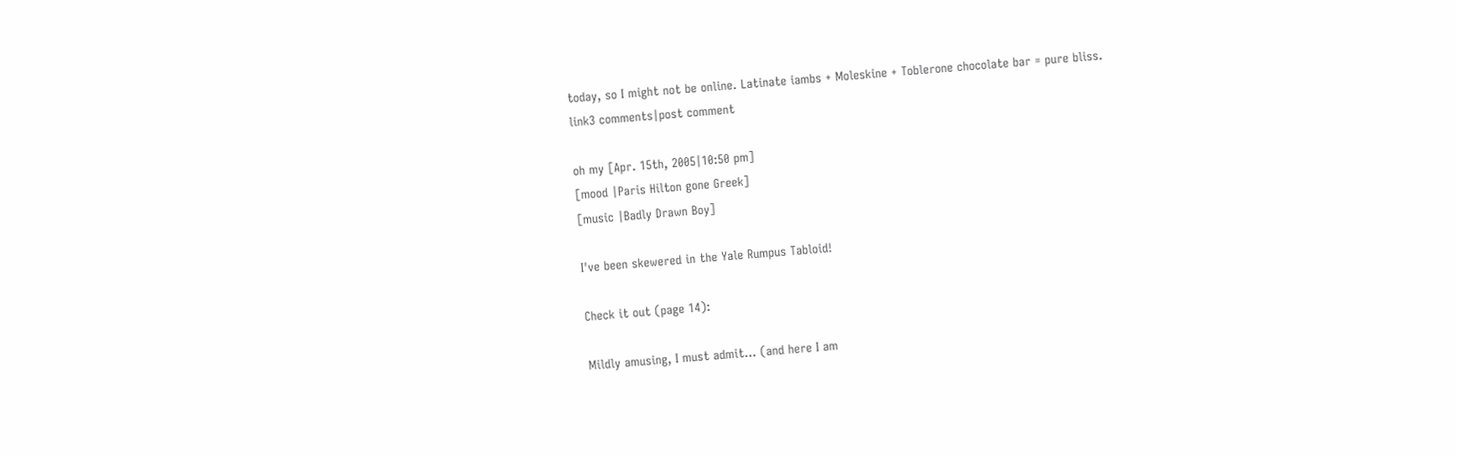today, so I might not be online. Latinate iambs + Moleskine + Toblerone chocolate bar = pure bliss.
link3 comments|post comment

oh my [Apr. 15th, 2005|10:50 pm]
[mood |Paris Hilton gone Greek]
[music |Badly Drawn Boy]

I've been skewered in the Yale Rumpus Tabloid!

Check it out (page 14):

Mildly amusing, I must admit... (and here I am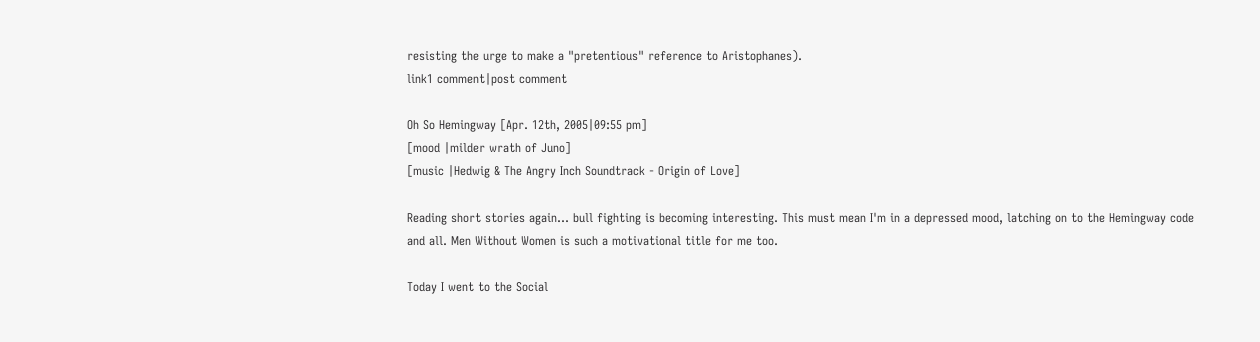resisting the urge to make a "pretentious" reference to Aristophanes).
link1 comment|post comment

Oh So Hemingway [Apr. 12th, 2005|09:55 pm]
[mood |milder wrath of Juno]
[music |Hedwig & The Angry Inch Soundtrack - Origin of Love]

Reading short stories again... bull fighting is becoming interesting. This must mean I'm in a depressed mood, latching on to the Hemingway code and all. Men Without Women is such a motivational title for me too.

Today I went to the Social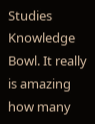Studies Knowledge Bowl. It really is amazing how many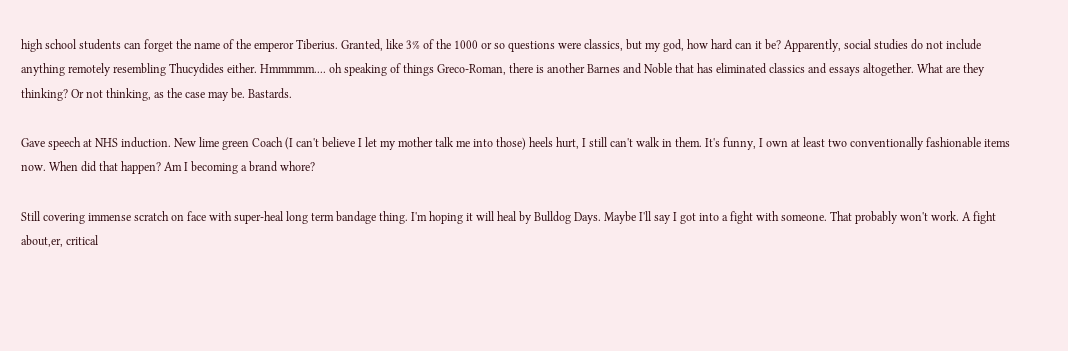high school students can forget the name of the emperor Tiberius. Granted, like 3% of the 1000 or so questions were classics, but my god, how hard can it be? Apparently, social studies do not include anything remotely resembling Thucydides either. Hmmmmm.... oh speaking of things Greco-Roman, there is another Barnes and Noble that has eliminated classics and essays altogether. What are they thinking? Or not thinking, as the case may be. Bastards.

Gave speech at NHS induction. New lime green Coach (I can't believe I let my mother talk me into those) heels hurt, I still can't walk in them. It's funny, I own at least two conventionally fashionable items now. When did that happen? Am I becoming a brand whore?

Still covering immense scratch on face with super-heal long term bandage thing. I'm hoping it will heal by Bulldog Days. Maybe I'll say I got into a fight with someone. That probably won't work. A fight about,er, critical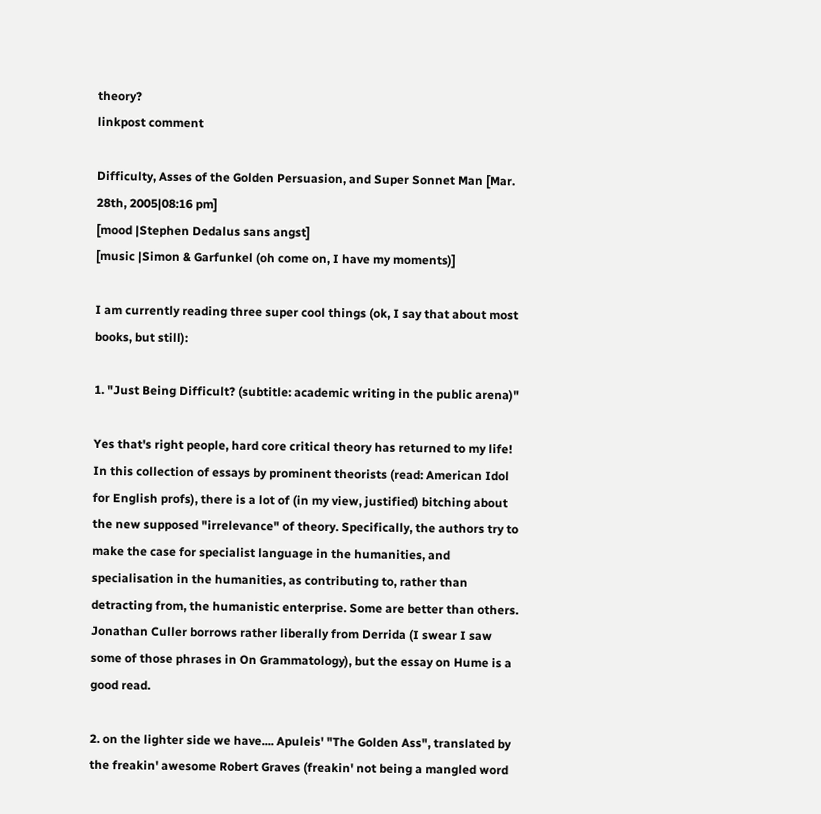theory?
linkpost comment

Difficulty, Asses of the Golden Persuasion, and Super Sonnet Man [Mar. 28th, 2005|08:16 pm]
[mood |Stephen Dedalus sans angst]
[music |Simon & Garfunkel (oh come on, I have my moments)]

I am currently reading three super cool things (ok, I say that about most books, but still):

1. "Just Being Difficult? (subtitle: academic writing in the public arena)"

Yes that's right people, hard core critical theory has returned to my life! In this collection of essays by prominent theorists (read: American Idol for English profs), there is a lot of (in my view, justified) bitching about the new supposed "irrelevance" of theory. Specifically, the authors try to make the case for specialist language in the humanities, and specialisation in the humanities, as contributing to, rather than detracting from, the humanistic enterprise. Some are better than others. Jonathan Culler borrows rather liberally from Derrida (I swear I saw some of those phrases in On Grammatology), but the essay on Hume is a good read.

2. on the lighter side we have.... Apuleis' "The Golden Ass", translated by the freakin' awesome Robert Graves (freakin' not being a mangled word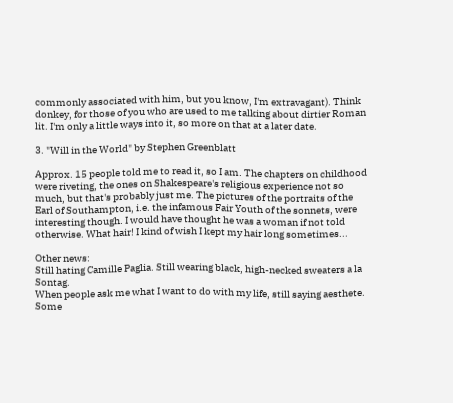commonly associated with him, but you know, I'm extravagant). Think donkey, for those of you who are used to me talking about dirtier Roman lit. I'm only a little ways into it, so more on that at a later date.

3. "Will in the World" by Stephen Greenblatt

Approx. 15 people told me to read it, so I am. The chapters on childhood were riveting, the ones on Shakespeare's religious experience not so much, but that's probably just me. The pictures of the portraits of the Earl of Southampton, i.e. the infamous Fair Youth of the sonnets, were interesting though. I would have thought he was a woman if not told otherwise. What hair! I kind of wish I kept my hair long sometimes...

Other news:
Still hating Camille Paglia. Still wearing black, high-necked sweaters a la Sontag.
When people ask me what I want to do with my life, still saying aesthete.
Some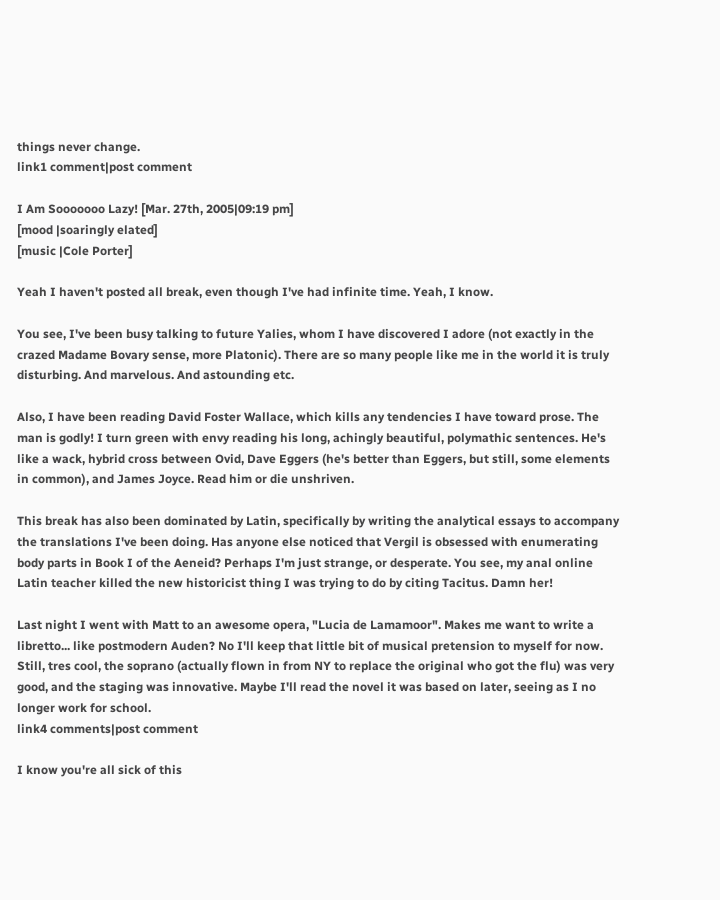things never change.
link1 comment|post comment

I Am Sooooooo Lazy! [Mar. 27th, 2005|09:19 pm]
[mood |soaringly elated]
[music |Cole Porter]

Yeah I haven't posted all break, even though I've had infinite time. Yeah, I know.

You see, I've been busy talking to future Yalies, whom I have discovered I adore (not exactly in the crazed Madame Bovary sense, more Platonic). There are so many people like me in the world it is truly disturbing. And marvelous. And astounding etc.

Also, I have been reading David Foster Wallace, which kills any tendencies I have toward prose. The man is godly! I turn green with envy reading his long, achingly beautiful, polymathic sentences. He's like a wack, hybrid cross between Ovid, Dave Eggers (he's better than Eggers, but still, some elements in common), and James Joyce. Read him or die unshriven.

This break has also been dominated by Latin, specifically by writing the analytical essays to accompany the translations I've been doing. Has anyone else noticed that Vergil is obsessed with enumerating body parts in Book I of the Aeneid? Perhaps I'm just strange, or desperate. You see, my anal online Latin teacher killed the new historicist thing I was trying to do by citing Tacitus. Damn her!

Last night I went with Matt to an awesome opera, "Lucia de Lamamoor". Makes me want to write a libretto... like postmodern Auden? No I'll keep that little bit of musical pretension to myself for now. Still, tres cool, the soprano (actually flown in from NY to replace the original who got the flu) was very good, and the staging was innovative. Maybe I'll read the novel it was based on later, seeing as I no longer work for school.
link4 comments|post comment

I know you're all sick of this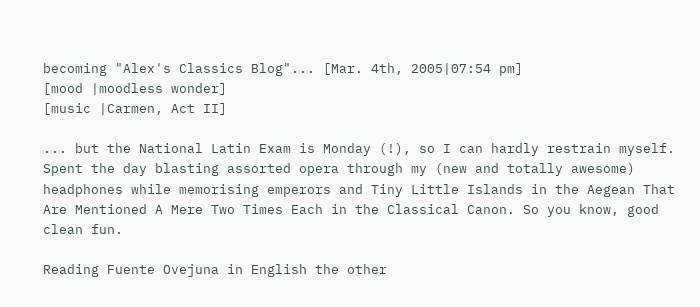becoming "Alex's Classics Blog"... [Mar. 4th, 2005|07:54 pm]
[mood |moodless wonder]
[music |Carmen, Act II]

... but the National Latin Exam is Monday (!), so I can hardly restrain myself. Spent the day blasting assorted opera through my (new and totally awesome) headphones while memorising emperors and Tiny Little Islands in the Aegean That Are Mentioned A Mere Two Times Each in the Classical Canon. So you know, good clean fun.

Reading Fuente Ovejuna in English the other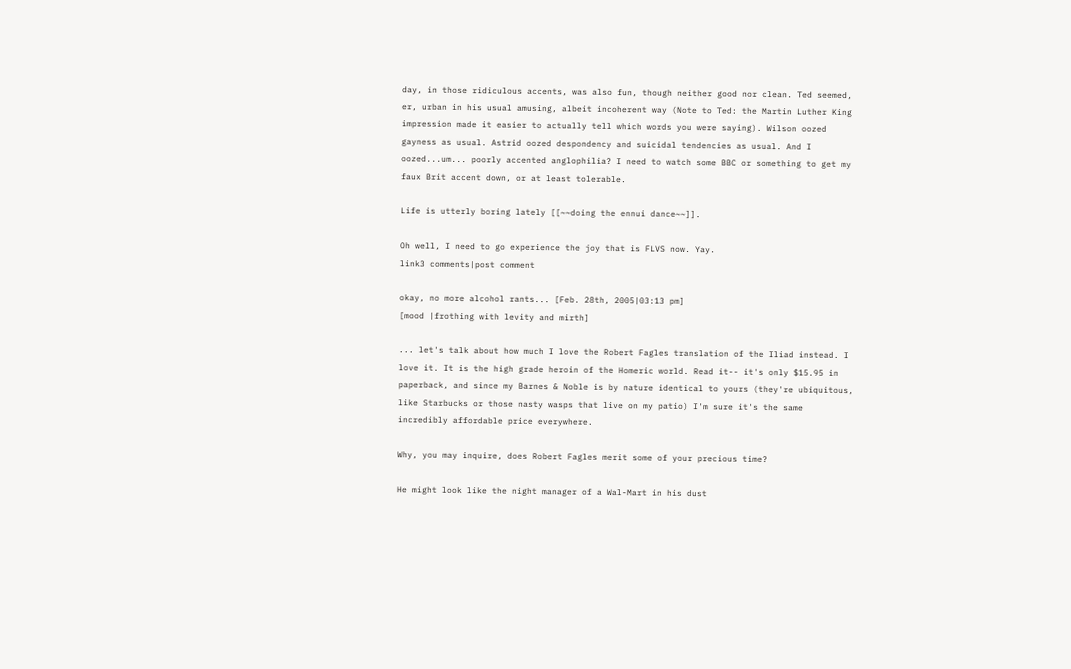day, in those ridiculous accents, was also fun, though neither good nor clean. Ted seemed, er, urban in his usual amusing, albeit incoherent way (Note to Ted: the Martin Luther King impression made it easier to actually tell which words you were saying). Wilson oozed gayness as usual. Astrid oozed despondency and suicidal tendencies as usual. And I oozed...um... poorly accented anglophilia? I need to watch some BBC or something to get my faux Brit accent down, or at least tolerable.

Life is utterly boring lately [[~~doing the ennui dance~~]].

Oh well, I need to go experience the joy that is FLVS now. Yay.
link3 comments|post comment

okay, no more alcohol rants... [Feb. 28th, 2005|03:13 pm]
[mood |frothing with levity and mirth]

... let's talk about how much I love the Robert Fagles translation of the Iliad instead. I love it. It is the high grade heroin of the Homeric world. Read it-- it's only $15.95 in paperback, and since my Barnes & Noble is by nature identical to yours (they're ubiquitous, like Starbucks or those nasty wasps that live on my patio) I'm sure it's the same incredibly affordable price everywhere.

Why, you may inquire, does Robert Fagles merit some of your precious time?

He might look like the night manager of a Wal-Mart in his dust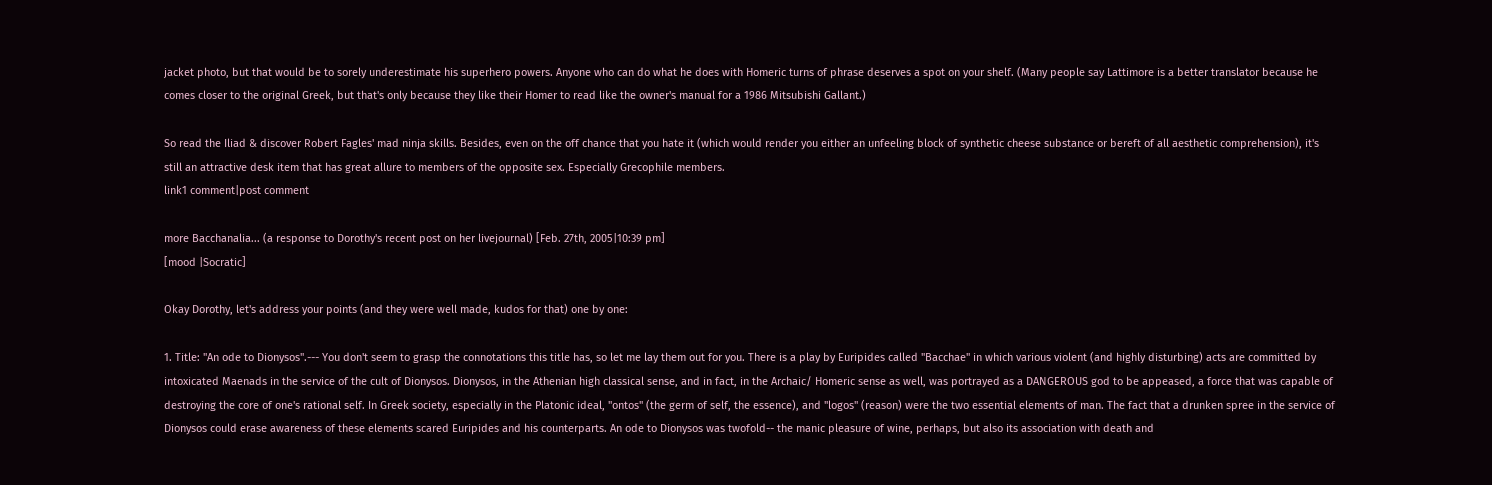jacket photo, but that would be to sorely underestimate his superhero powers. Anyone who can do what he does with Homeric turns of phrase deserves a spot on your shelf. (Many people say Lattimore is a better translator because he comes closer to the original Greek, but that's only because they like their Homer to read like the owner's manual for a 1986 Mitsubishi Gallant.)

So read the Iliad & discover Robert Fagles' mad ninja skills. Besides, even on the off chance that you hate it (which would render you either an unfeeling block of synthetic cheese substance or bereft of all aesthetic comprehension), it's still an attractive desk item that has great allure to members of the opposite sex. Especially Grecophile members.
link1 comment|post comment

more Bacchanalia... (a response to Dorothy's recent post on her livejournal) [Feb. 27th, 2005|10:39 pm]
[mood |Socratic]

Okay Dorothy, let's address your points (and they were well made, kudos for that) one by one:

1. Title: "An ode to Dionysos".--- You don't seem to grasp the connotations this title has, so let me lay them out for you. There is a play by Euripides called "Bacchae" in which various violent (and highly disturbing) acts are committed by intoxicated Maenads in the service of the cult of Dionysos. Dionysos, in the Athenian high classical sense, and in fact, in the Archaic/ Homeric sense as well, was portrayed as a DANGEROUS god to be appeased, a force that was capable of destroying the core of one's rational self. In Greek society, especially in the Platonic ideal, "ontos" (the germ of self, the essence), and "logos" (reason) were the two essential elements of man. The fact that a drunken spree in the service of Dionysos could erase awareness of these elements scared Euripides and his counterparts. An ode to Dionysos was twofold-- the manic pleasure of wine, perhaps, but also its association with death and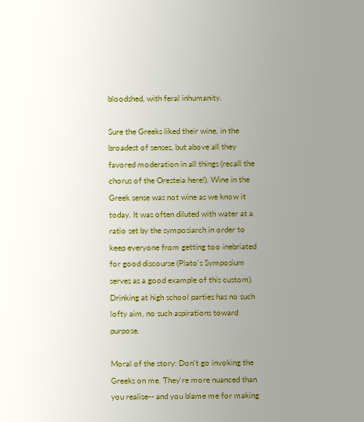bloodshed, with feral inhumanity.

Sure the Greeks liked their wine, in the broadest of senses, but above all they favored moderation in all things (recall the chorus of the Oresteia here!). Wine in the Greek sense was not wine as we know it today. It was often diluted with water at a ratio set by the symposiarch in order to keep everyone from getting too inebriated for good discourse (Plato's Symposium serves as a good example of this custom). Drinking at high school parties has no such lofty aim, no such aspirations toward purpose.

Moral of the story: Don't go invoking the Greeks on me. They're more nuanced than you realise-- and you blame me for making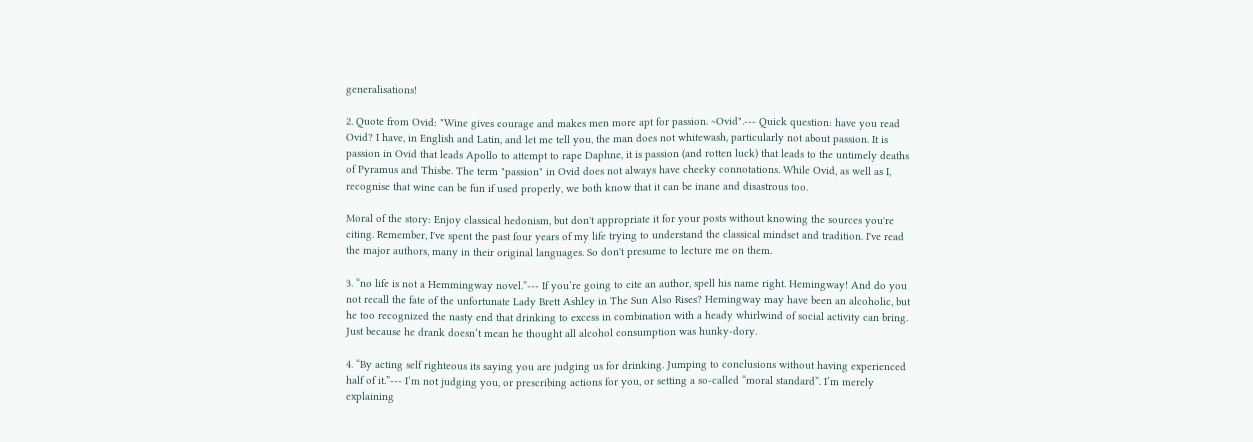generalisations!

2. Quote from Ovid: "Wine gives courage and makes men more apt for passion. ~Ovid".--- Quick question: have you read Ovid? I have, in English and Latin, and let me tell you, the man does not whitewash, particularly not about passion. It is passion in Ovid that leads Apollo to attempt to rape Daphne, it is passion (and rotten luck) that leads to the untimely deaths of Pyramus and Thisbe. The term "passion" in Ovid does not always have cheeky connotations. While Ovid, as well as I, recognise that wine can be fun if used properly, we both know that it can be inane and disastrous too.

Moral of the story: Enjoy classical hedonism, but don't appropriate it for your posts without knowing the sources you're citing. Remember, I've spent the past four years of my life trying to understand the classical mindset and tradition. I've read the major authors, many in their original languages. So don't presume to lecture me on them.

3. “no life is not a Hemmingway novel.”--- If you’re going to cite an author, spell his name right. Hemingway! And do you not recall the fate of the unfortunate Lady Brett Ashley in The Sun Also Rises? Hemingway may have been an alcoholic, but he too recognized the nasty end that drinking to excess in combination with a heady whirlwind of social activity can bring. Just because he drank doesn’t mean he thought all alcohol consumption was hunky-dory.

4. “By acting self righteous its saying you are judging us for drinking. Jumping to conclusions without having experienced half of it.”--- I’m not judging you, or prescribing actions for you, or setting a so-called “moral standard”. I’m merely explaining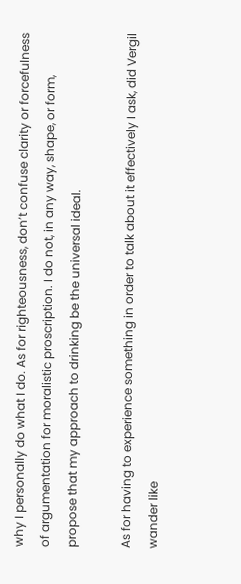why I personally do what I do. As for righteousness, don’t confuse clarity or forcefulness of argumentation for moralistic proscription. I do not, in any way, shape, or form, propose that my approach to drinking be the universal ideal.

As for having to experience something in order to talk about it effectively I ask, did Vergil wander like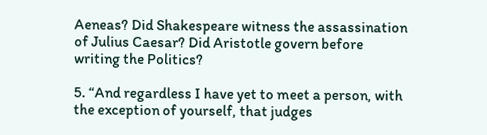Aeneas? Did Shakespeare witness the assassination of Julius Caesar? Did Aristotle govern before writing the Politics?

5. “And regardless I have yet to meet a person, with the exception of yourself, that judges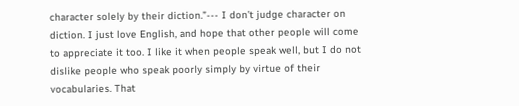character solely by their diction.”--- I don’t judge character on diction. I just love English, and hope that other people will come to appreciate it too. I like it when people speak well, but I do not dislike people who speak poorly simply by virtue of their vocabularies. That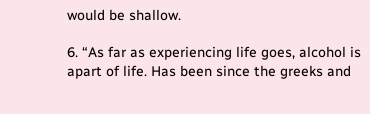would be shallow.

6. “As far as experiencing life goes, alcohol is apart of life. Has been since the greeks and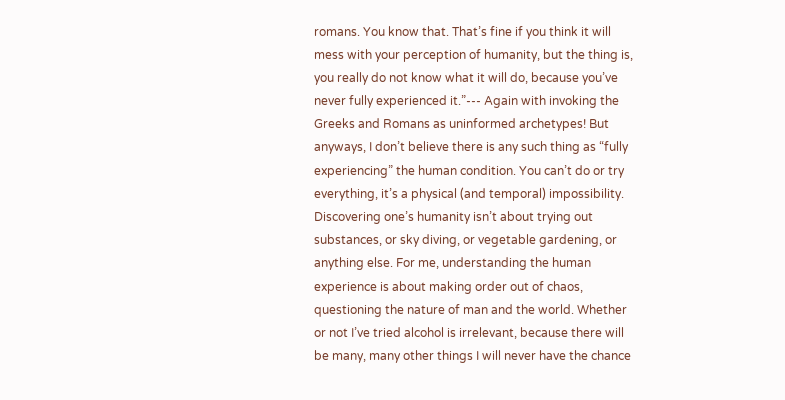romans. You know that. That’s fine if you think it will mess with your perception of humanity, but the thing is, you really do not know what it will do, because you’ve never fully experienced it.”--- Again with invoking the Greeks and Romans as uninformed archetypes! But anyways, I don’t believe there is any such thing as “fully experiencing” the human condition. You can’t do or try everything, it’s a physical (and temporal) impossibility. Discovering one’s humanity isn’t about trying out substances, or sky diving, or vegetable gardening, or anything else. For me, understanding the human experience is about making order out of chaos, questioning the nature of man and the world. Whether or not I’ve tried alcohol is irrelevant, because there will be many, many other things I will never have the chance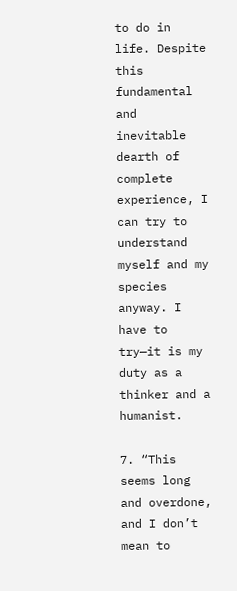to do in life. Despite this fundamental and inevitable dearth of complete experience, I can try to understand myself and my species anyway. I have to try—it is my duty as a thinker and a humanist.

7. “This seems long and overdone, and I don’t mean to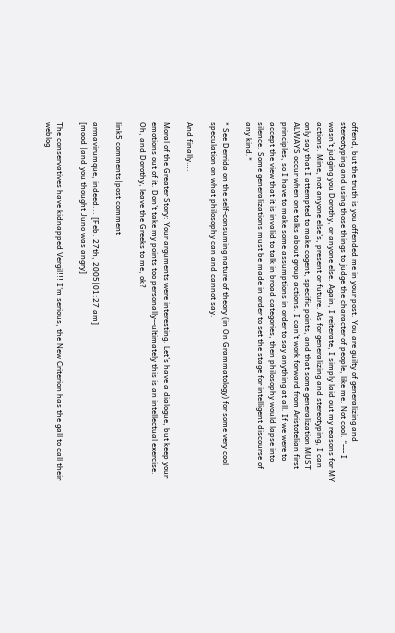offend, but the truth is you offended me in your post. You are guilty of generalizing and stereotyping and using those things to judge the character of people, like me. Not cool. “--- I wasn’t judging you Dorothy, or anyone else. Again, I reiterate, I simply laid out my reasons for MY actions. Mine, not anyone else’s, present or future. As for generalizing and stereotyping, I can only say that I attempted to make cogent, specific points, and that some generalization MUST ALWAYS occur when one talks about group actions. I can’t work forward from Aristotelian first principles, so I have to make some assumptions in order to say anything at all. If we were to accept the view that it is invalid to talk in broad categories, then philosophy would lapse into silence. Some generalizations must be made in order to set the stage for intelligent discourse of any kind.*

* See Derrida on the self-consuming nature of theory (in On Grammatology) for some very cool speculation on what philosophy can and cannot say.

And finally….

Moral of the Greater Story: Your arguments were interesting. Let’s have a dialogue, but keep your emotions out of it. Don’t take my points too personally--ultimately this is an intellectual exercise. Oh, and Dorothy, leave the Greeks to me, ok?

link5 comments|post comment

armavirumque, indeed... [Feb. 27th, 2005|01:27 am]
[mood |and you thought Juno was angry]

The conservatives have kidnapped Vergil!!! I'm serious, the New Criterion has the gall to call their weblog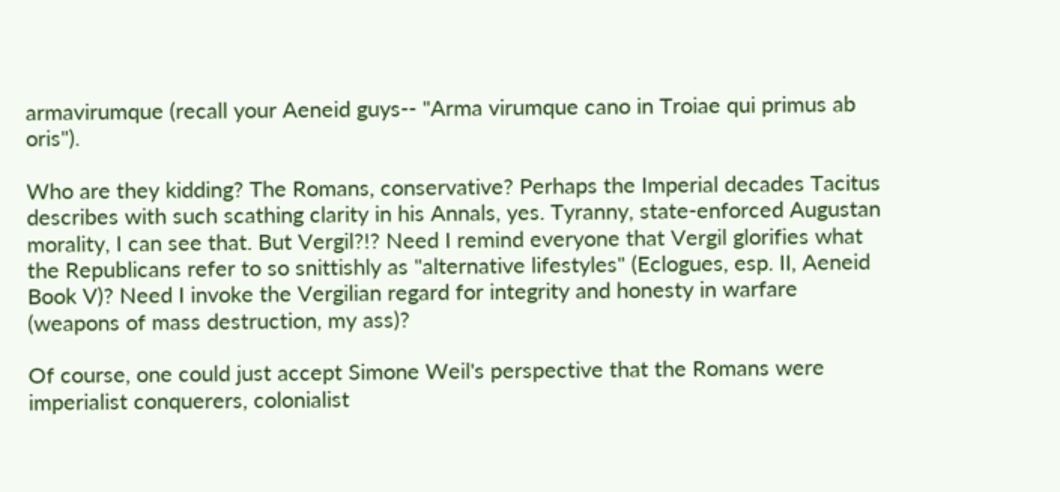armavirumque (recall your Aeneid guys-- "Arma virumque cano in Troiae qui primus ab oris").

Who are they kidding? The Romans, conservative? Perhaps the Imperial decades Tacitus describes with such scathing clarity in his Annals, yes. Tyranny, state-enforced Augustan morality, I can see that. But Vergil?!? Need I remind everyone that Vergil glorifies what the Republicans refer to so snittishly as "alternative lifestyles" (Eclogues, esp. II, Aeneid Book V)? Need I invoke the Vergilian regard for integrity and honesty in warfare (weapons of mass destruction, my ass)?

Of course, one could just accept Simone Weil's perspective that the Romans were imperialist conquerers, colonialist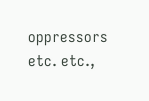oppressors etc. etc.,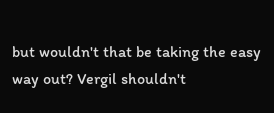but wouldn't that be taking the easy way out? Vergil shouldn't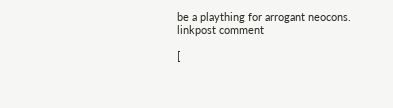be a plaything for arrogant neocons.
linkpost comment

[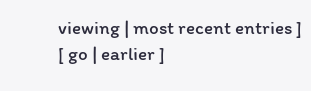viewing | most recent entries ]
[ go | earlier ]